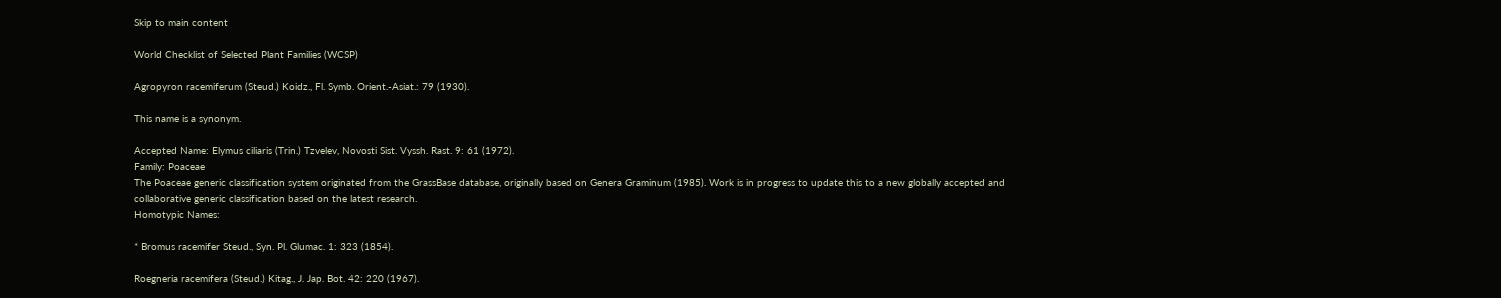Skip to main content

World Checklist of Selected Plant Families (WCSP)

Agropyron racemiferum (Steud.) Koidz., Fl. Symb. Orient.-Asiat.: 79 (1930).

This name is a synonym.

Accepted Name: Elymus ciliaris (Trin.) Tzvelev, Novosti Sist. Vyssh. Rast. 9: 61 (1972).
Family: Poaceae
The Poaceae generic classification system originated from the GrassBase database, originally based on Genera Graminum (1985). Work is in progress to update this to a new globally accepted and collaborative generic classification based on the latest research.
Homotypic Names:

* Bromus racemifer Steud., Syn. Pl. Glumac. 1: 323 (1854).

Roegneria racemifera (Steud.) Kitag., J. Jap. Bot. 42: 220 (1967).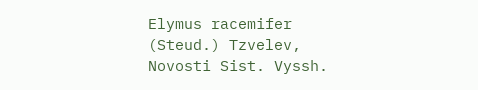Elymus racemifer (Steud.) Tzvelev, Novosti Sist. Vyssh.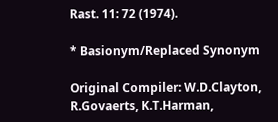Rast. 11: 72 (1974).

* Basionym/Replaced Synonym

Original Compiler: W.D.Clayton, R.Govaerts, K.T.Harman,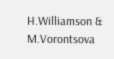H.Williamson & M.Vorontsova